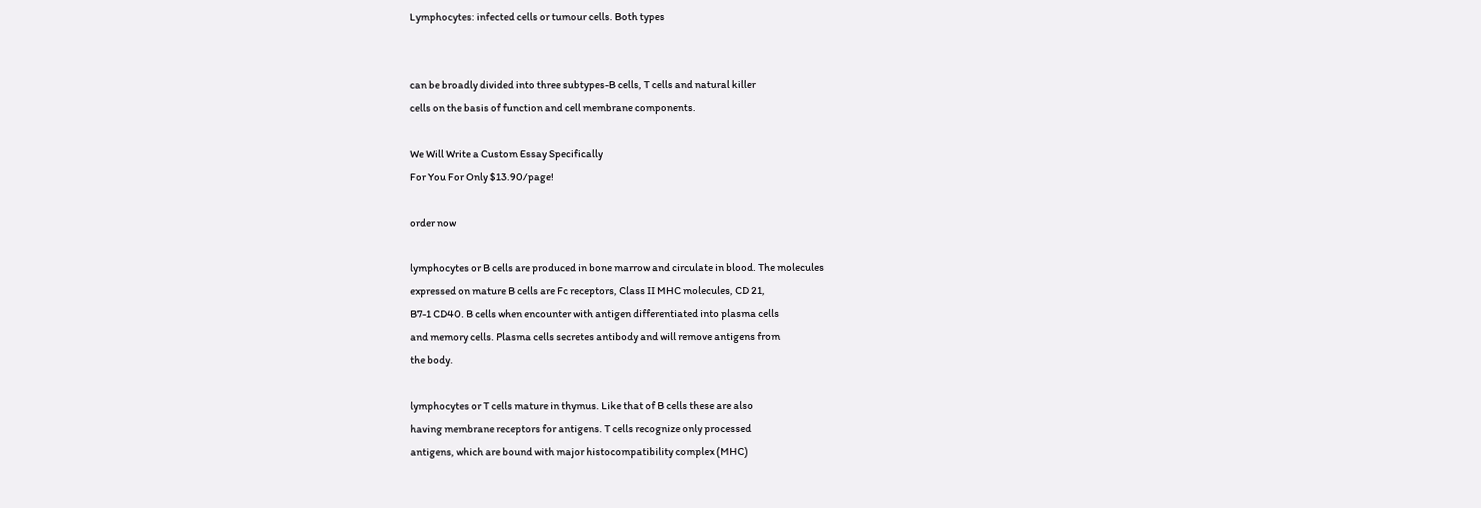Lymphocytes: infected cells or tumour cells. Both types


can be broadly divided into three subtypes-B cells, T cells and natural killer
cells on the basis of function and cell membrane components.

We Will Write a Custom Essay Specifically
For You For Only $13.90/page!

order now

lymphocytes or B cells are produced in bone marrow and circulate in blood. The molecules
expressed on mature B cells are Fc receptors, Class II MHC molecules, CD 21,
B7-1 CD40. B cells when encounter with antigen differentiated into plasma cells
and memory cells. Plasma cells secretes antibody and will remove antigens from
the body.

lymphocytes or T cells mature in thymus. Like that of B cells these are also
having membrane receptors for antigens. T cells recognize only processed
antigens, which are bound with major histocompatibility complex (MHC)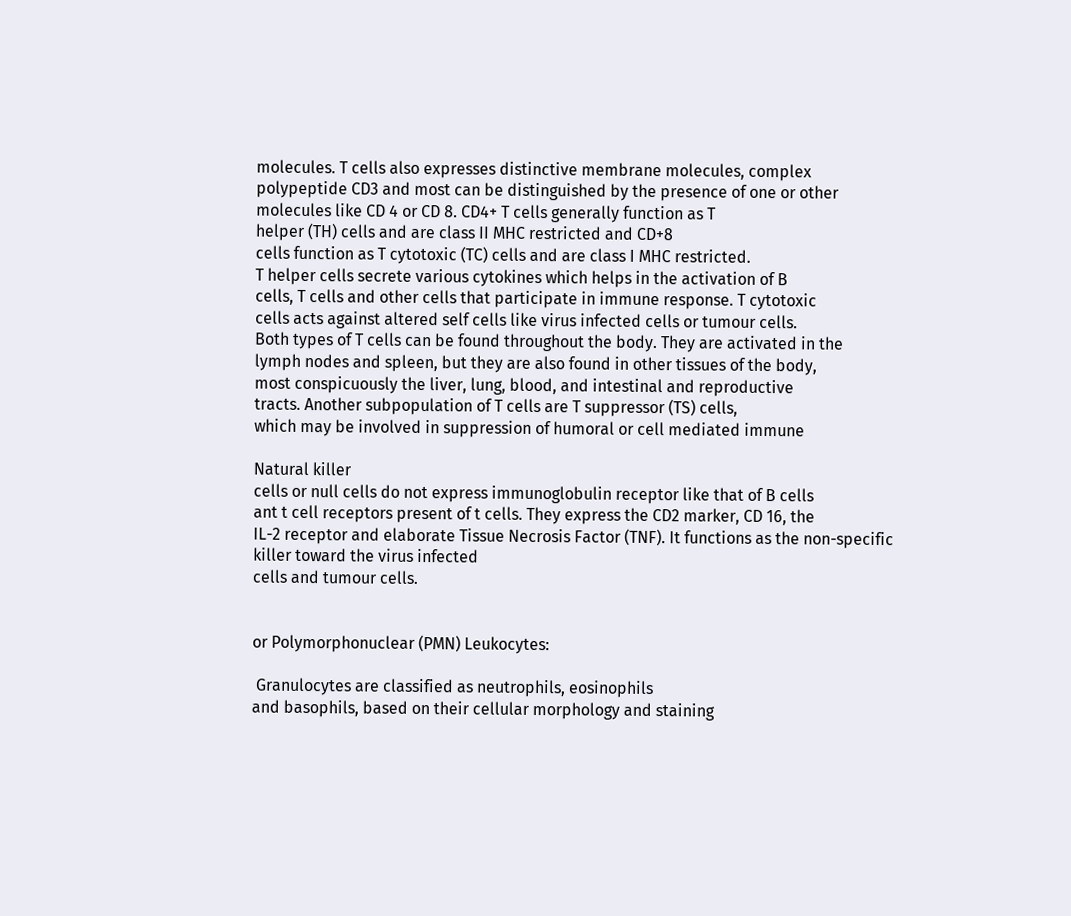molecules. T cells also expresses distinctive membrane molecules, complex
polypeptide CD3 and most can be distinguished by the presence of one or other
molecules like CD 4 or CD 8. CD4+ T cells generally function as T
helper (TH) cells and are class II MHC restricted and CD+8
cells function as T cytotoxic (TC) cells and are class I MHC restricted.
T helper cells secrete various cytokines which helps in the activation of B
cells, T cells and other cells that participate in immune response. T cytotoxic
cells acts against altered self cells like virus infected cells or tumour cells.
Both types of T cells can be found throughout the body. They are activated in the
lymph nodes and spleen, but they are also found in other tissues of the body,
most conspicuously the liver, lung, blood, and intestinal and reproductive
tracts. Another subpopulation of T cells are T suppressor (TS) cells,
which may be involved in suppression of humoral or cell mediated immune

Natural killer
cells or null cells do not express immunoglobulin receptor like that of B cells
ant t cell receptors present of t cells. They express the CD2 marker, CD 16, the
IL-2 receptor and elaborate Tissue Necrosis Factor (TNF). It functions as the non-specific killer toward the virus infected
cells and tumour cells.


or Polymorphonuclear (PMN) Leukocytes:

 Granulocytes are classified as neutrophils, eosinophils
and basophils, based on their cellular morphology and staining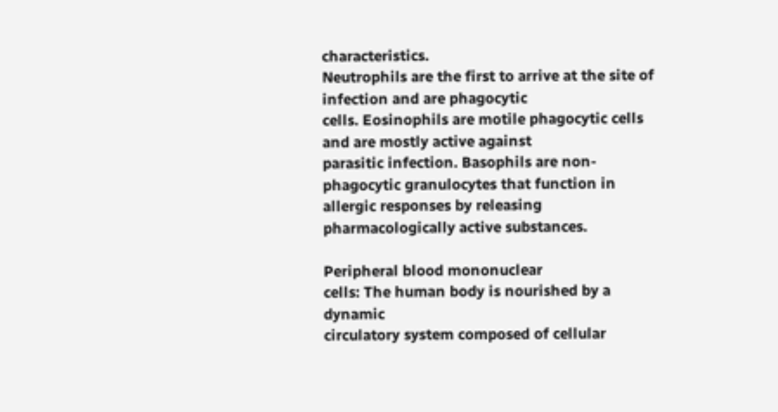characteristics.
Neutrophils are the first to arrive at the site of infection and are phagocytic
cells. Eosinophils are motile phagocytic cells and are mostly active against
parasitic infection. Basophils are non-phagocytic granulocytes that function in
allergic responses by releasing pharmacologically active substances.

Peripheral blood mononuclear
cells: The human body is nourished by a dynamic
circulatory system composed of cellular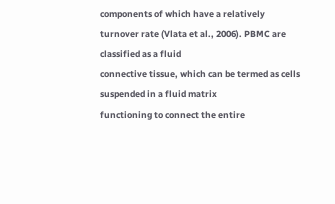components of which have a relatively
turnover rate (Vlata et al., 2006). PBMC are classified as a fluid
connective tissue, which can be termed as cells suspended in a fluid matrix
functioning to connect the entire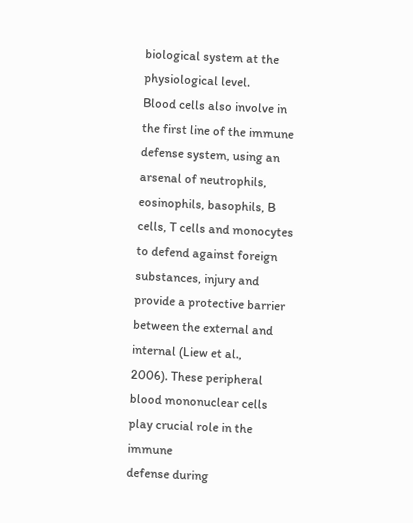biological system at the physiological level.
Blood cells also involve in the first line of the immune
defense system, using an arsenal of neutrophils, eosinophils, basophils, B
cells, T cells and monocytes to defend against foreign substances, injury and
provide a protective barrier between the external and internal (Liew et al.,
2006). These peripheral blood mononuclear cells play crucial role in the immune
defense during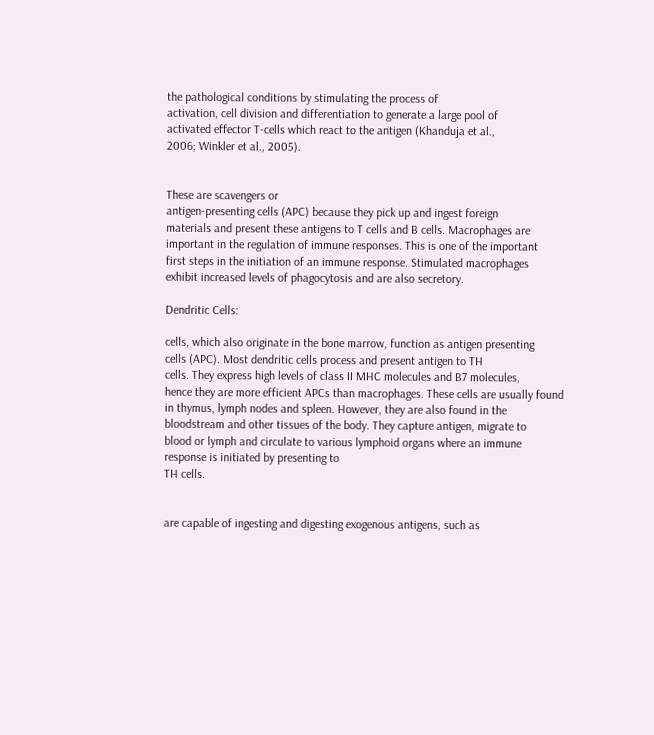the pathological conditions by stimulating the process of
activation, cell division and differentiation to generate a large pool of
activated effector T-cells which react to the antigen (Khanduja et al.,
2006; Winkler et al., 2005).


These are scavengers or
antigen-presenting cells (APC) because they pick up and ingest foreign
materials and present these antigens to T cells and B cells. Macrophages are
important in the regulation of immune responses. This is one of the important
first steps in the initiation of an immune response. Stimulated macrophages
exhibit increased levels of phagocytosis and are also secretory.

Dendritic Cells:

cells, which also originate in the bone marrow, function as antigen presenting
cells (APC). Most dendritic cells process and present antigen to TH
cells. They express high levels of class II MHC molecules and B7 molecules,
hence they are more efficient APCs than macrophages. These cells are usually found
in thymus, lymph nodes and spleen. However, they are also found in the
bloodstream and other tissues of the body. They capture antigen, migrate to
blood or lymph and circulate to various lymphoid organs where an immune
response is initiated by presenting to
TH cells.


are capable of ingesting and digesting exogenous antigens, such as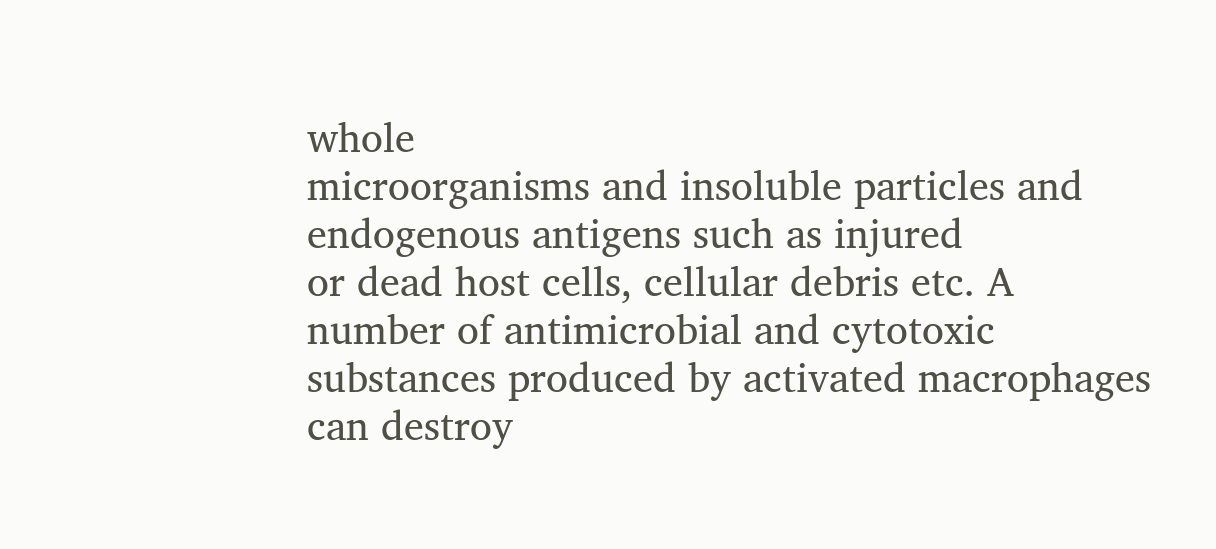whole
microorganisms and insoluble particles and endogenous antigens such as injured
or dead host cells, cellular debris etc. A number of antimicrobial and cytotoxic
substances produced by activated macrophages can destroy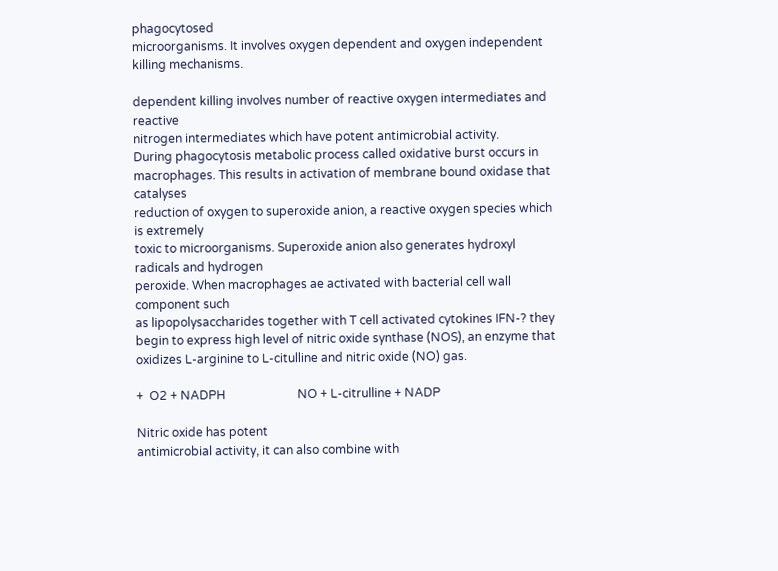phagocytosed
microorganisms. It involves oxygen dependent and oxygen independent killing mechanisms.

dependent killing involves number of reactive oxygen intermediates and reactive
nitrogen intermediates which have potent antimicrobial activity.
During phagocytosis metabolic process called oxidative burst occurs in
macrophages. This results in activation of membrane bound oxidase that catalyses
reduction of oxygen to superoxide anion, a reactive oxygen species which is extremely
toxic to microorganisms. Superoxide anion also generates hydroxyl radicals and hydrogen
peroxide. When macrophages ae activated with bacterial cell wall component such
as lipopolysaccharides together with T cell activated cytokines IFN-? they
begin to express high level of nitric oxide synthase (NOS), an enzyme that
oxidizes L-arginine to L-citulline and nitric oxide (NO) gas.

+  O2 + NADPH                        NO + L-citrulline + NADP

Nitric oxide has potent
antimicrobial activity, it can also combine with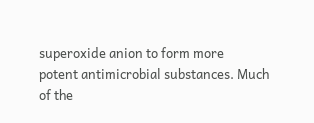superoxide anion to form more
potent antimicrobial substances. Much of the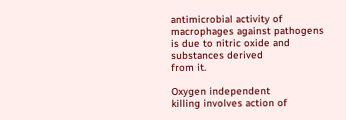antimicrobial activity of
macrophages against pathogens is due to nitric oxide and substances derived
from it.

Oxygen independent
killing involves action of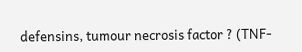defensins, tumour necrosis factor ? (TNF-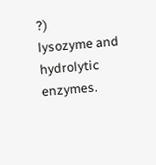?)
lysozyme and hydrolytic enzymes.